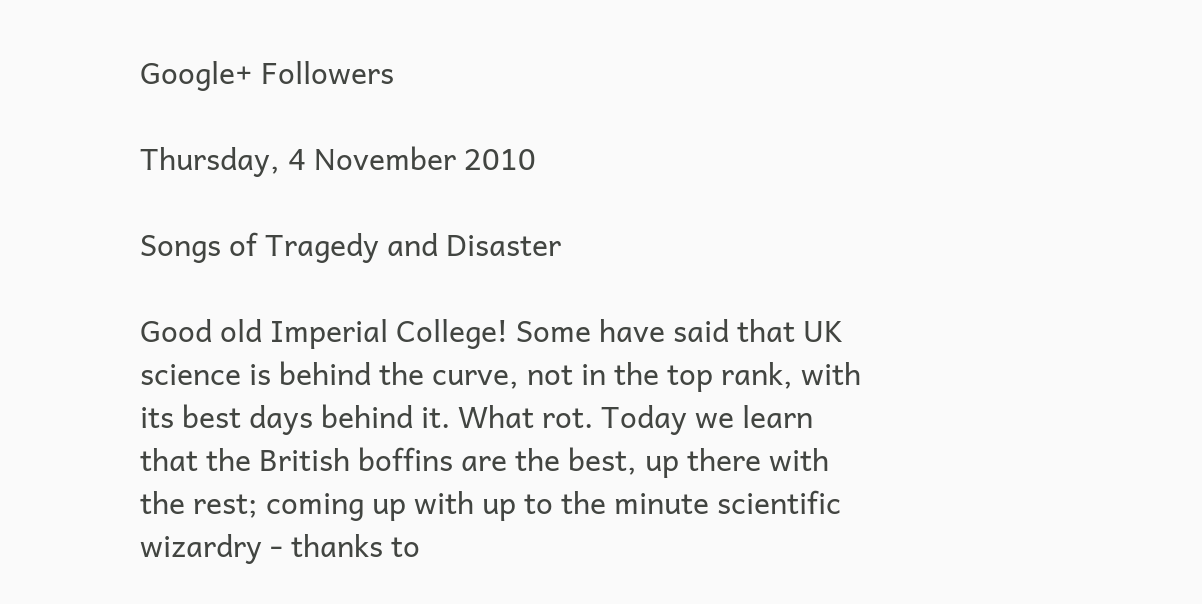Google+ Followers

Thursday, 4 November 2010

Songs of Tragedy and Disaster

Good old Imperial College! Some have said that UK science is behind the curve, not in the top rank, with its best days behind it. What rot. Today we learn that the British boffins are the best, up there with the rest; coming up with up to the minute scientific wizardry - thanks to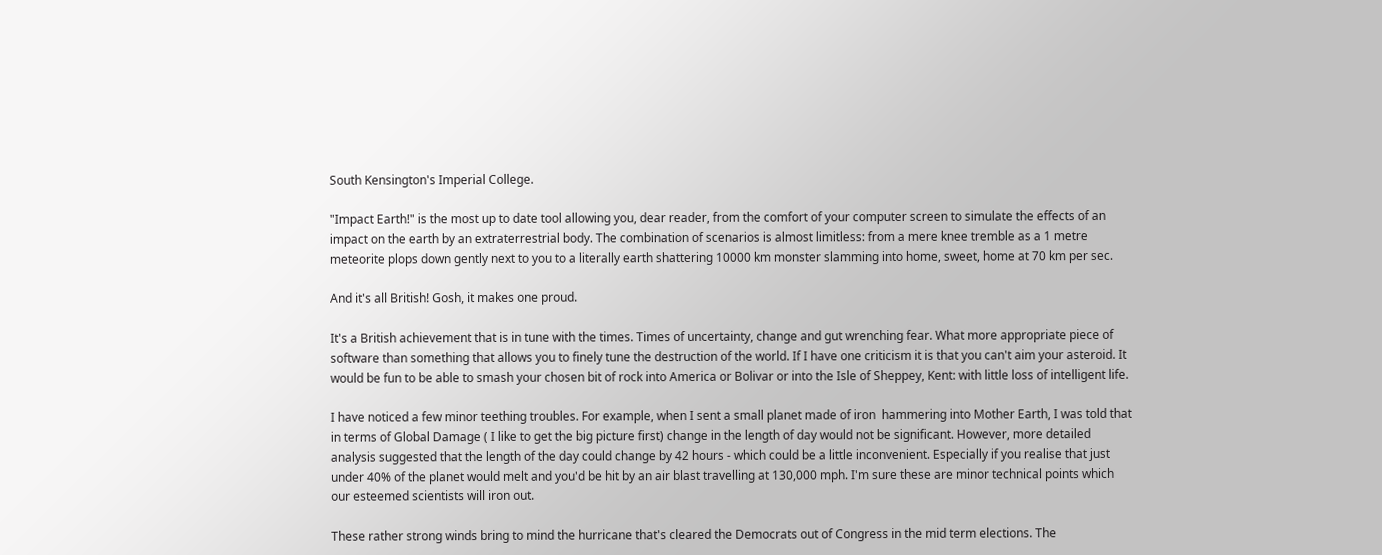South Kensington's Imperial College.

"Impact Earth!" is the most up to date tool allowing you, dear reader, from the comfort of your computer screen to simulate the effects of an impact on the earth by an extraterrestrial body. The combination of scenarios is almost limitless: from a mere knee tremble as a 1 metre meteorite plops down gently next to you to a literally earth shattering 10000 km monster slamming into home, sweet, home at 70 km per sec.

And it's all British! Gosh, it makes one proud.

It's a British achievement that is in tune with the times. Times of uncertainty, change and gut wrenching fear. What more appropriate piece of software than something that allows you to finely tune the destruction of the world. If I have one criticism it is that you can't aim your asteroid. It would be fun to be able to smash your chosen bit of rock into America or Bolivar or into the Isle of Sheppey, Kent: with little loss of intelligent life.

I have noticed a few minor teething troubles. For example, when I sent a small planet made of iron  hammering into Mother Earth, I was told that in terms of Global Damage ( I like to get the big picture first) change in the length of day would not be significant. However, more detailed analysis suggested that the length of the day could change by 42 hours - which could be a little inconvenient. Especially if you realise that just under 40% of the planet would melt and you'd be hit by an air blast travelling at 130,000 mph. I'm sure these are minor technical points which our esteemed scientists will iron out.

These rather strong winds bring to mind the hurricane that's cleared the Democrats out of Congress in the mid term elections. The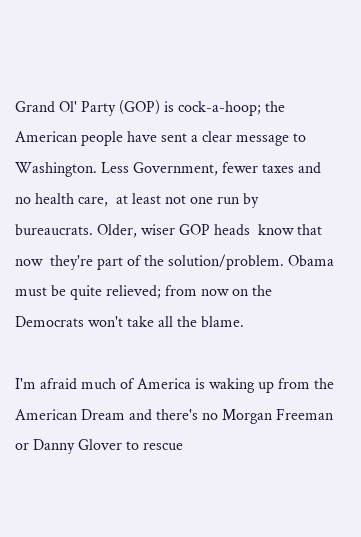Grand Ol' Party (GOP) is cock-a-hoop; the American people have sent a clear message to Washington. Less Government, fewer taxes and no health care,  at least not one run by bureaucrats. Older, wiser GOP heads  know that now  they're part of the solution/problem. Obama must be quite relieved; from now on the Democrats won't take all the blame.

I'm afraid much of America is waking up from the American Dream and there's no Morgan Freeman or Danny Glover to rescue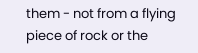them - not from a flying piece of rock or the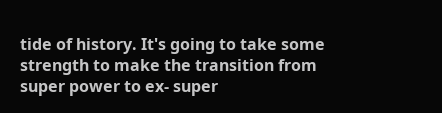tide of history. It's going to take some strength to make the transition from super power to ex- super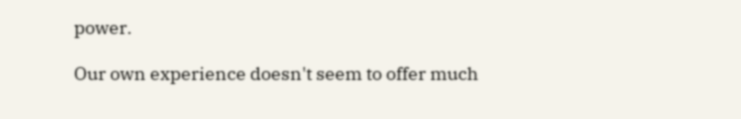power.

Our own experience doesn't seem to offer much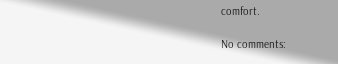comfort.

No comments: